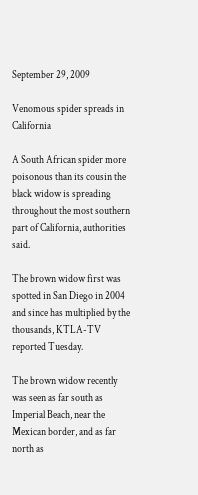September 29, 2009

Venomous spider spreads in California

A South African spider more poisonous than its cousin the black widow is spreading throughout the most southern part of California, authorities said.

The brown widow first was spotted in San Diego in 2004 and since has multiplied by the thousands, KTLA-TV reported Tuesday.

The brown widow recently was seen as far south as Imperial Beach, near the Mexican border, and as far north as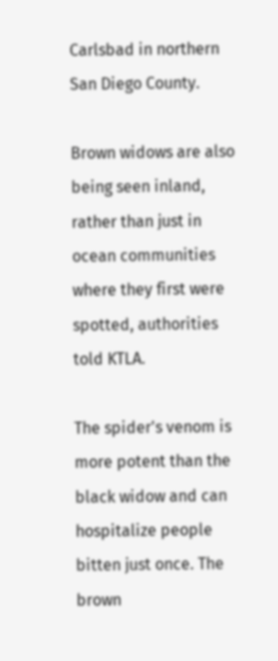Carlsbad in northern San Diego County.

Brown widows are also being seen inland, rather than just in ocean communities where they first were spotted, authorities told KTLA.

The spider's venom is more potent than the black widow and can hospitalize people bitten just once. The brown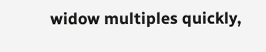widow multiples quickly,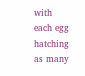with each egg hatching as many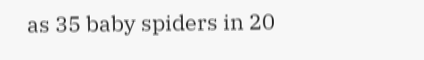as 35 baby spiders in 20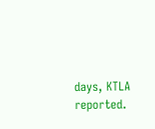days, KTLA reported.